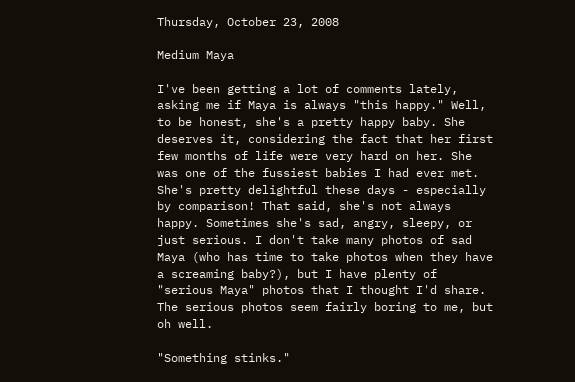Thursday, October 23, 2008

Medium Maya

I've been getting a lot of comments lately, asking me if Maya is always "this happy." Well, to be honest, she's a pretty happy baby. She deserves it, considering the fact that her first few months of life were very hard on her. She was one of the fussiest babies I had ever met. She's pretty delightful these days - especially by comparison! That said, she's not always happy. Sometimes she's sad, angry, sleepy, or just serious. I don't take many photos of sad Maya (who has time to take photos when they have a screaming baby?), but I have plenty of "serious Maya" photos that I thought I'd share. The serious photos seem fairly boring to me, but oh well.

"Something stinks."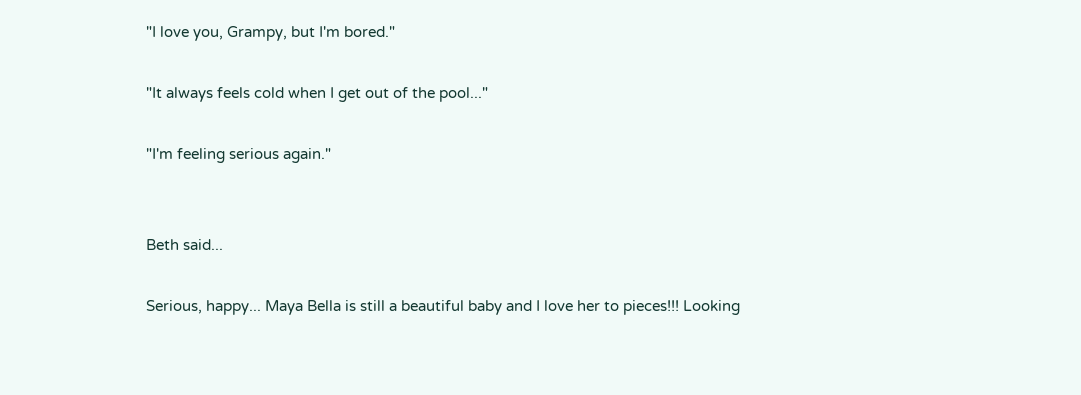"I love you, Grampy, but I'm bored."

"It always feels cold when I get out of the pool..."

"I'm feeling serious again."


Beth said...

Serious, happy... Maya Bella is still a beautiful baby and I love her to pieces!!! Looking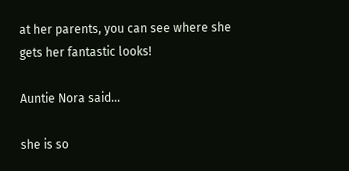at her parents, you can see where she gets her fantastic looks!

Auntie Nora said...

she is so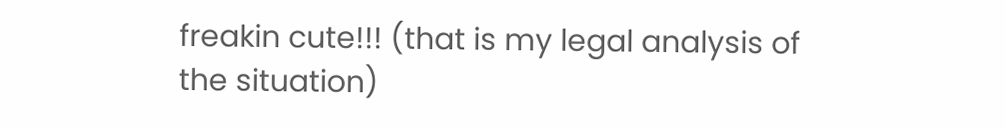freakin cute!!! (that is my legal analysis of the situation)